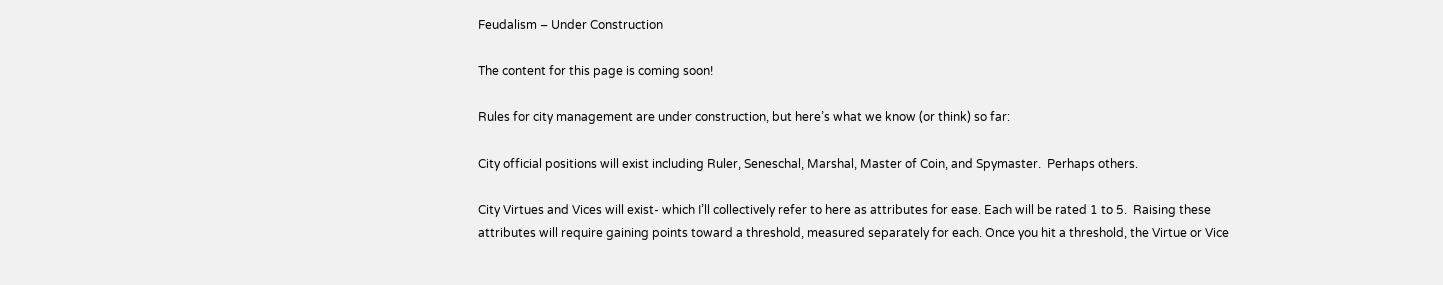Feudalism – Under Construction

The content for this page is coming soon!

Rules for city management are under construction, but here’s what we know (or think) so far:

City official positions will exist including Ruler, Seneschal, Marshal, Master of Coin, and Spymaster.  Perhaps others.

City Virtues and Vices will exist- which I’ll collectively refer to here as attributes for ease. Each will be rated 1 to 5.  Raising these attributes will require gaining points toward a threshold, measured separately for each. Once you hit a threshold, the Virtue or Vice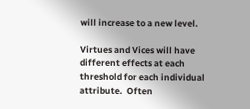will increase to a new level.

Virtues and Vices will have different effects at each threshold for each individual attribute.  Often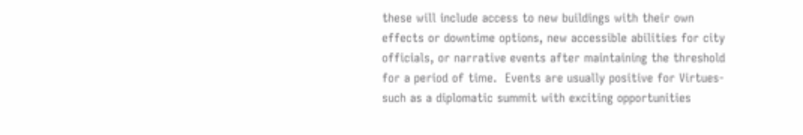these will include access to new buildings with their own effects or downtime options, new accessible abilities for city officials, or narrative events after maintaining the threshold for a period of time.  Events are usually positive for Virtues- such as a diplomatic summit with exciting opportunities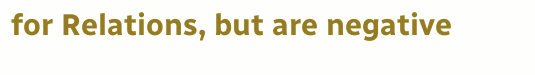for Relations, but are negative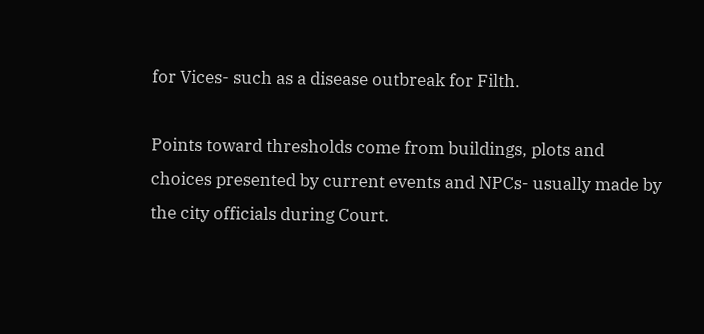for Vices- such as a disease outbreak for Filth.

Points toward thresholds come from buildings, plots and choices presented by current events and NPCs- usually made by the city officials during Court.